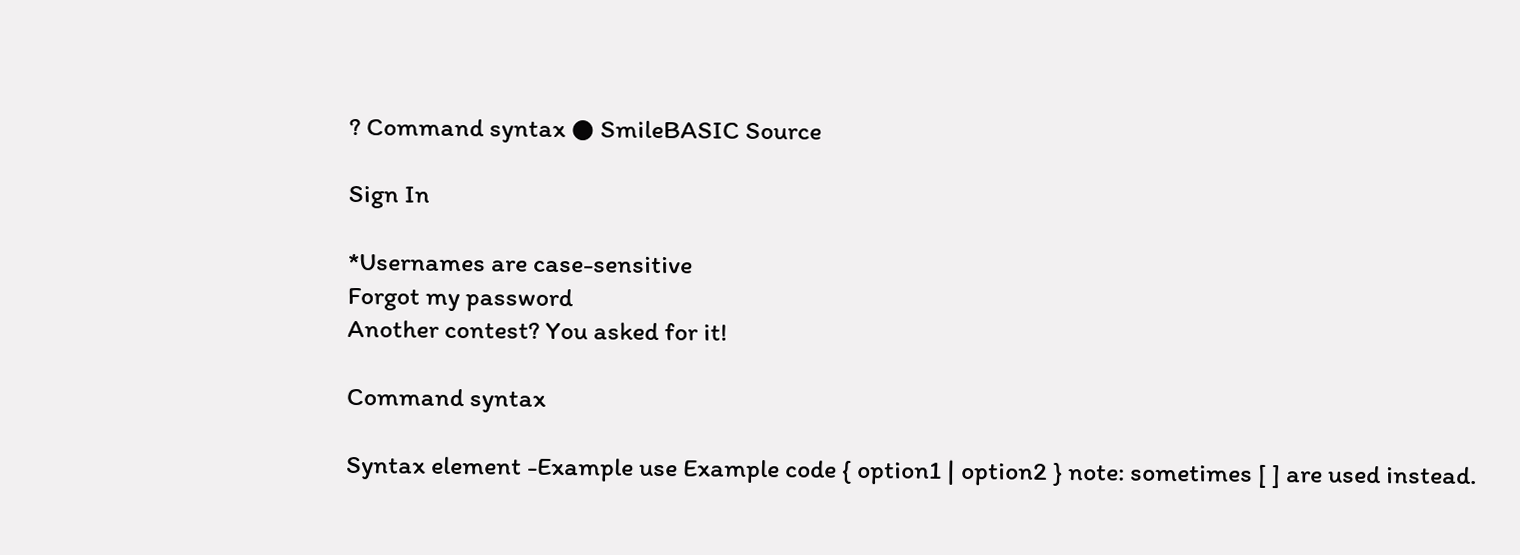? Command syntax ● SmileBASIC Source

Sign In

*Usernames are case-sensitive
Forgot my password
Another contest? You asked for it!

Command syntax

Syntax element -Example use Example code { option1 | option2 } note: sometimes [ ] are used instead.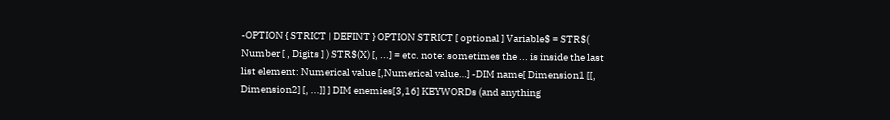-OPTION { STRICT | DEFINT } OPTION STRICT [ optional ] Variable$ = STR$( Number [ , Digits ] ) STR$(X) [, ...] = etc. note: sometimes the ... is inside the last list element: Numerical value [,Numerical value…] -DIM name[ Dimension1 [[, Dimension2] [, ...]] ] DIM enemies[3,16] KEYWORDs (and anything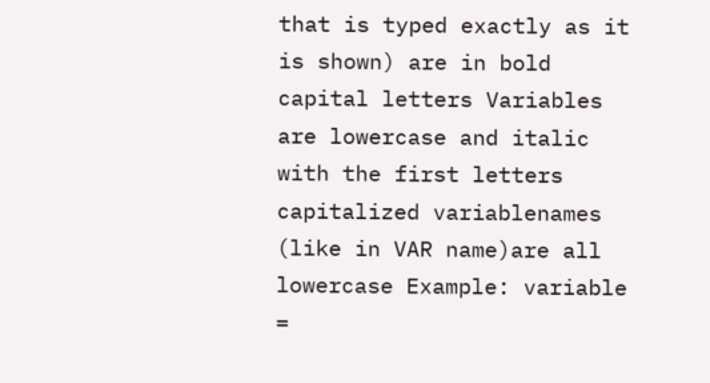that is typed exactly as it is shown) are in bold capital letters Variables are lowercase and italic with the first letters capitalized variablenames (like in VAR name)are all lowercase Example: variable =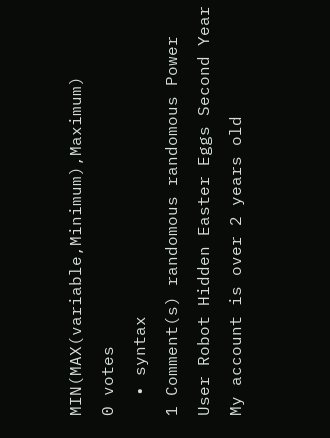MIN(MAX(variable,Minimum),Maximum)
0 votes
  • syntax
1 Comment(s) randomous randomous Power User Robot Hidden Easter Eggs Second Year My account is over 2 years old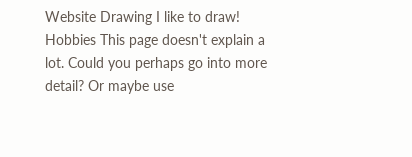Website Drawing I like to draw! Hobbies This page doesn't explain a lot. Could you perhaps go into more detail? Or maybe use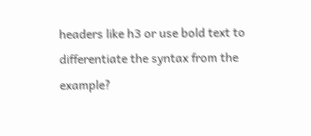headers like h3 or use bold text to differentiate the syntax from the example?